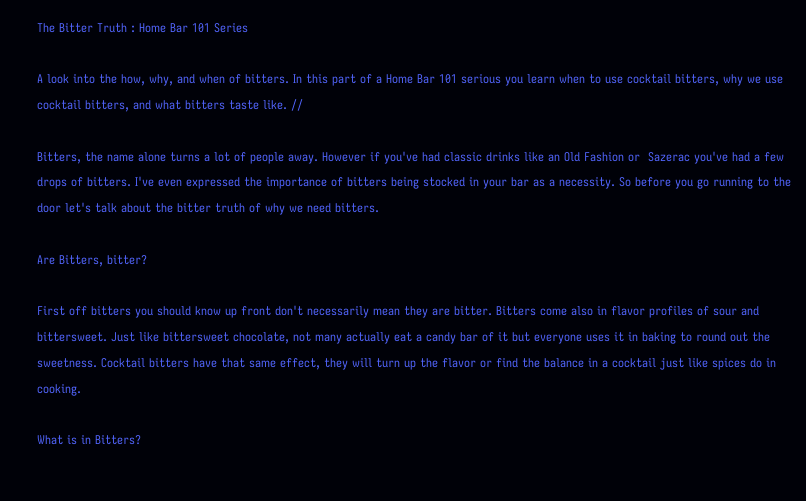The Bitter Truth : Home Bar 101 Series

A look into the how, why, and when of bitters. In this part of a Home Bar 101 serious you learn when to use cocktail bitters, why we use cocktail bitters, and what bitters taste like. //

Bitters, the name alone turns a lot of people away. However if you've had classic drinks like an Old Fashion or  Sazerac you've had a few drops of bitters. I've even expressed the importance of bitters being stocked in your bar as a necessity. So before you go running to the door let's talk about the bitter truth of why we need bitters.

Are Bitters, bitter?

First off bitters you should know up front don't necessarily mean they are bitter. Bitters come also in flavor profiles of sour and bittersweet. Just like bittersweet chocolate, not many actually eat a candy bar of it but everyone uses it in baking to round out the sweetness. Cocktail bitters have that same effect, they will turn up the flavor or find the balance in a cocktail just like spices do in cooking.

What is in Bitters?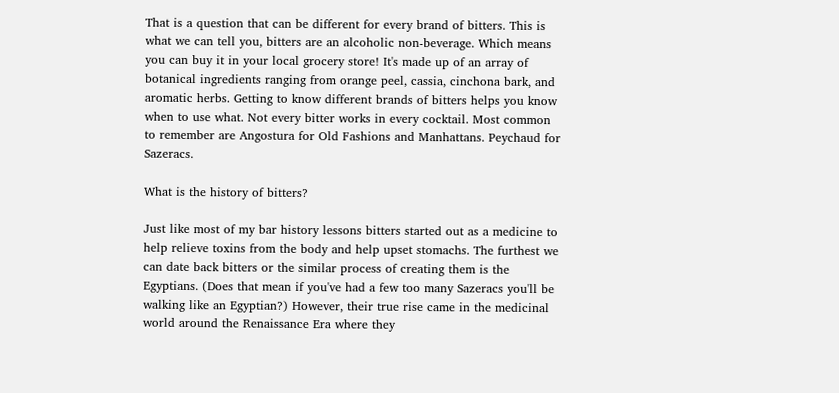That is a question that can be different for every brand of bitters. This is what we can tell you, bitters are an alcoholic non-beverage. Which means you can buy it in your local grocery store! It's made up of an array of botanical ingredients ranging from orange peel, cassia, cinchona bark, and aromatic herbs. Getting to know different brands of bitters helps you know when to use what. Not every bitter works in every cocktail. Most common to remember are Angostura for Old Fashions and Manhattans. Peychaud for Sazeracs.

What is the history of bitters?

Just like most of my bar history lessons bitters started out as a medicine to help relieve toxins from the body and help upset stomachs. The furthest we can date back bitters or the similar process of creating them is the Egyptians. (Does that mean if you've had a few too many Sazeracs you'll be walking like an Egyptian?) However, their true rise came in the medicinal world around the Renaissance Era where they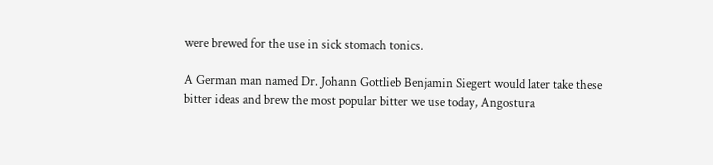were brewed for the use in sick stomach tonics.

A German man named Dr. Johann Gottlieb Benjamin Siegert would later take these bitter ideas and brew the most popular bitter we use today, Angostura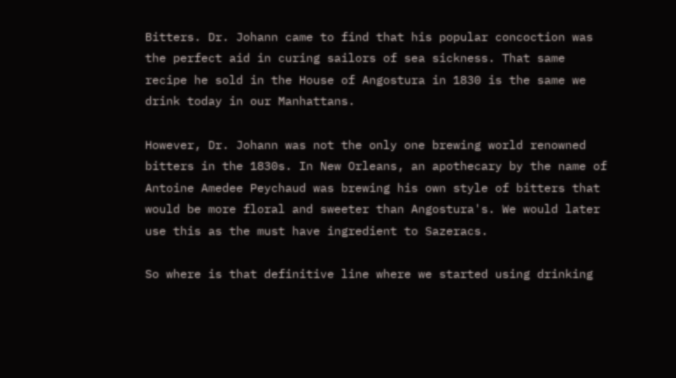Bitters. Dr. Johann came to find that his popular concoction was the perfect aid in curing sailors of sea sickness. That same recipe he sold in the House of Angostura in 1830 is the same we drink today in our Manhattans.

However, Dr. Johann was not the only one brewing world renowned bitters in the 1830s. In New Orleans, an apothecary by the name of Antoine Amedee Peychaud was brewing his own style of bitters that would be more floral and sweeter than Angostura's. We would later use this as the must have ingredient to Sazeracs.

So where is that definitive line where we started using drinking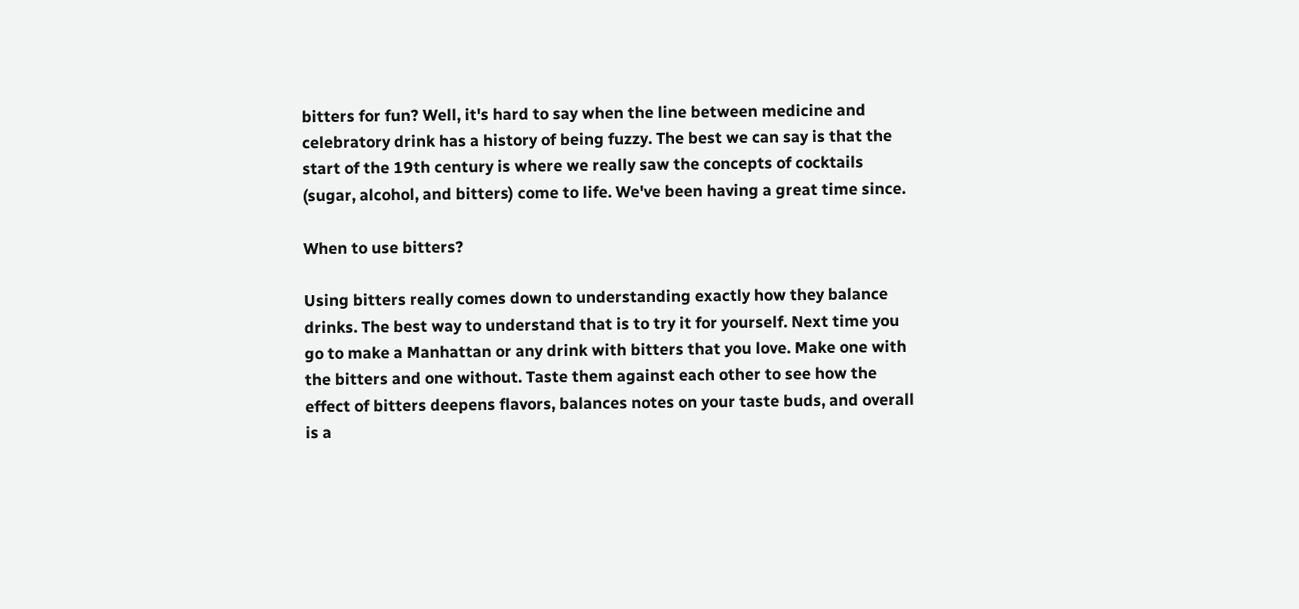bitters for fun? Well, it's hard to say when the line between medicine and celebratory drink has a history of being fuzzy. The best we can say is that the start of the 19th century is where we really saw the concepts of cocktails (sugar, alcohol, and bitters) come to life. We've been having a great time since.

When to use bitters?

Using bitters really comes down to understanding exactly how they balance drinks. The best way to understand that is to try it for yourself. Next time you go to make a Manhattan or any drink with bitters that you love. Make one with the bitters and one without. Taste them against each other to see how the effect of bitters deepens flavors, balances notes on your taste buds, and overall is a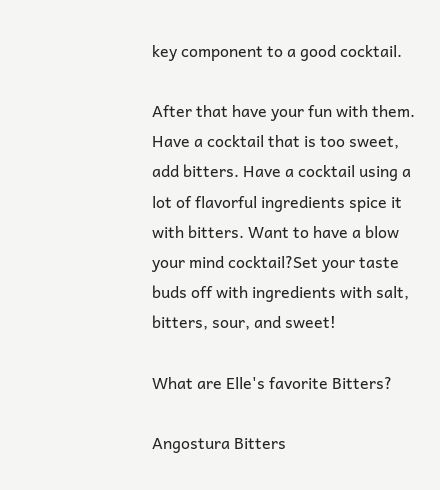key component to a good cocktail.

After that have your fun with them. Have a cocktail that is too sweet, add bitters. Have a cocktail using a lot of flavorful ingredients spice it with bitters. Want to have a blow your mind cocktail?Set your taste buds off with ingredients with salt, bitters, sour, and sweet!

What are Elle's favorite Bitters?

Angostura Bitters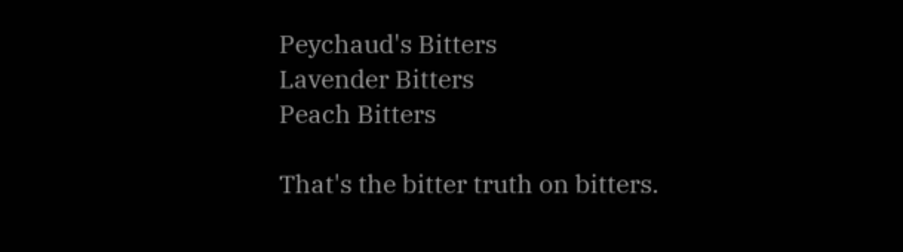Peychaud's Bitters
Lavender Bitters
Peach Bitters

That's the bitter truth on bitters.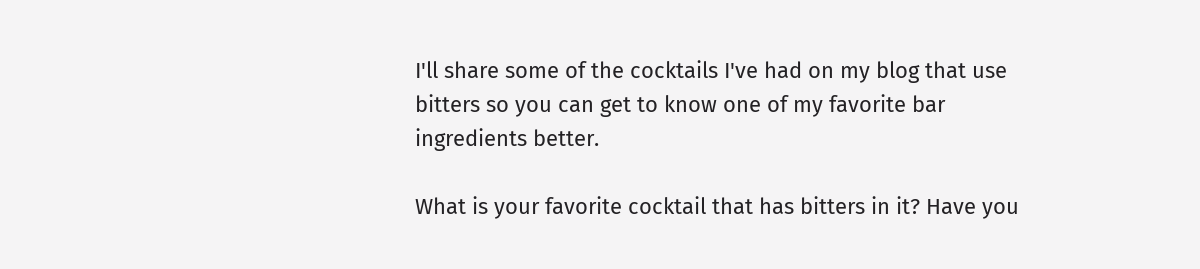I'll share some of the cocktails I've had on my blog that use bitters so you can get to know one of my favorite bar ingredients better.

What is your favorite cocktail that has bitters in it? Have you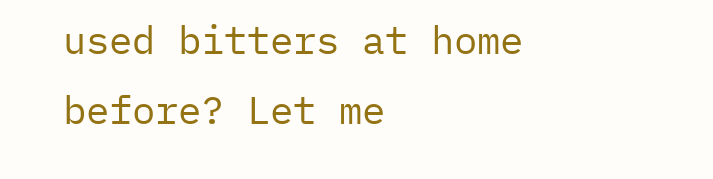used bitters at home before? Let me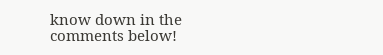know down in the comments below!